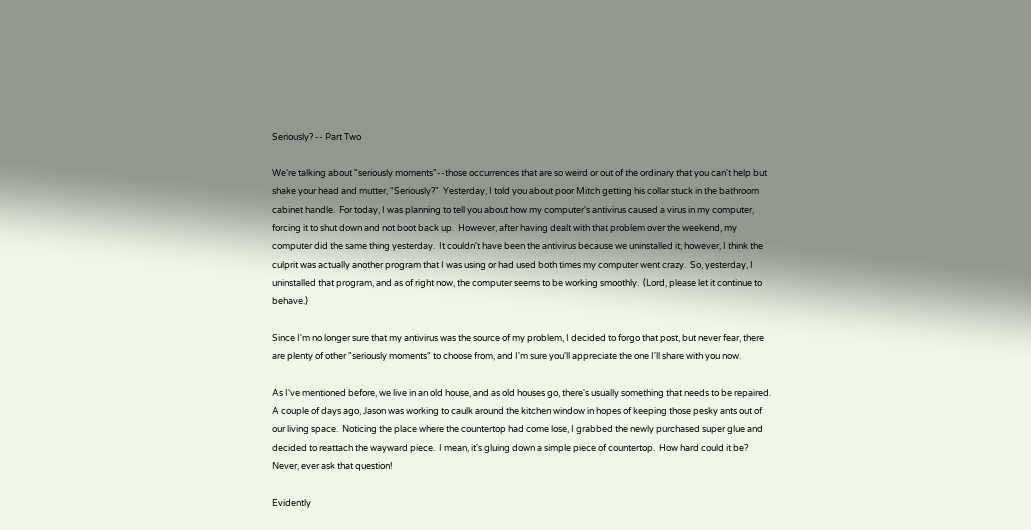Seriously? -- Part Two

We're talking about "seriously moments"--those occurrences that are so weird or out of the ordinary that you can't help but shake your head and mutter, "Seriously?"  Yesterday, I told you about poor Mitch getting his collar stuck in the bathroom cabinet handle.  For today, I was planning to tell you about how my computer's antivirus caused a virus in my computer, forcing it to shut down and not boot back up.  However, after having dealt with that problem over the weekend, my computer did the same thing yesterday.  It couldn't have been the antivirus because we uninstalled it; however, I think the culprit was actually another program that I was using or had used both times my computer went crazy.  So, yesterday, I uninstalled that program, and as of right now, the computer seems to be working smoothly.  (Lord, please let it continue to behave.)

Since I'm no longer sure that my antivirus was the source of my problem, I decided to forgo that post, but never fear, there are plenty of other "seriously moments" to choose from, and I'm sure you'll appreciate the one I'll share with you now.

As I've mentioned before, we live in an old house, and as old houses go, there's usually something that needs to be repaired.  A couple of days ago, Jason was working to caulk around the kitchen window in hopes of keeping those pesky ants out of our living space.  Noticing the place where the countertop had come lose, I grabbed the newly purchased super glue and decided to reattach the wayward piece.  I mean, it's gluing down a simple piece of countertop.  How hard could it be?  Never, ever ask that question!

Evidently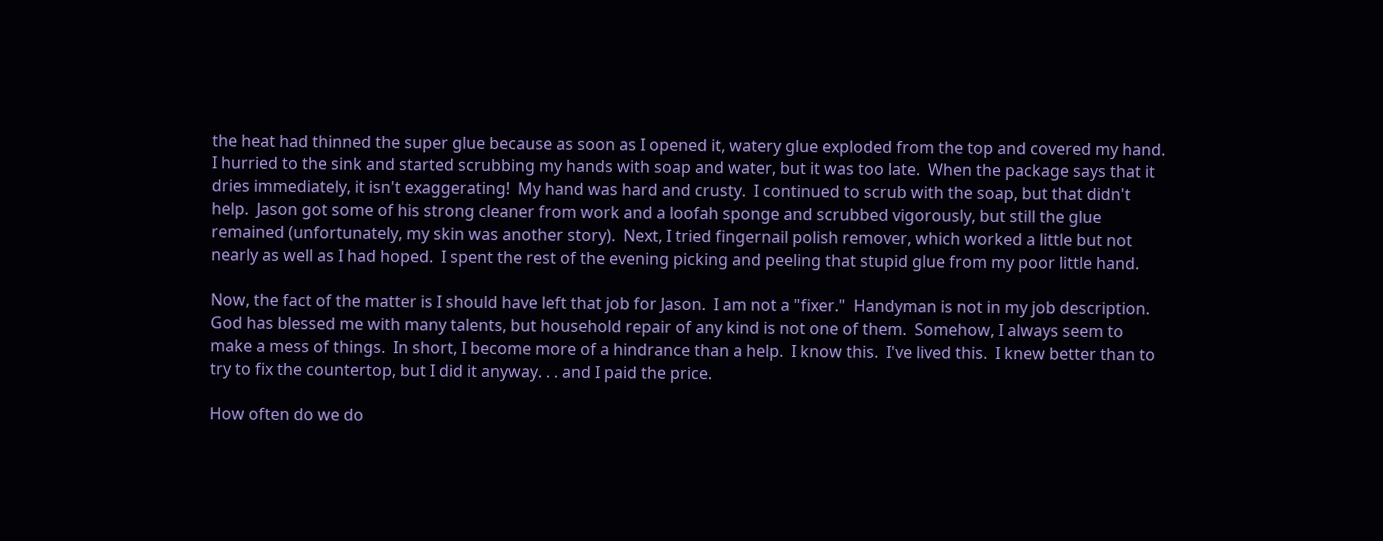the heat had thinned the super glue because as soon as I opened it, watery glue exploded from the top and covered my hand.  I hurried to the sink and started scrubbing my hands with soap and water, but it was too late.  When the package says that it dries immediately, it isn't exaggerating!  My hand was hard and crusty.  I continued to scrub with the soap, but that didn't help.  Jason got some of his strong cleaner from work and a loofah sponge and scrubbed vigorously, but still the glue remained (unfortunately, my skin was another story).  Next, I tried fingernail polish remover, which worked a little but not nearly as well as I had hoped.  I spent the rest of the evening picking and peeling that stupid glue from my poor little hand.

Now, the fact of the matter is I should have left that job for Jason.  I am not a "fixer."  Handyman is not in my job description.  God has blessed me with many talents, but household repair of any kind is not one of them.  Somehow, I always seem to make a mess of things.  In short, I become more of a hindrance than a help.  I know this.  I've lived this.  I knew better than to try to fix the countertop, but I did it anyway. . . and I paid the price.

How often do we do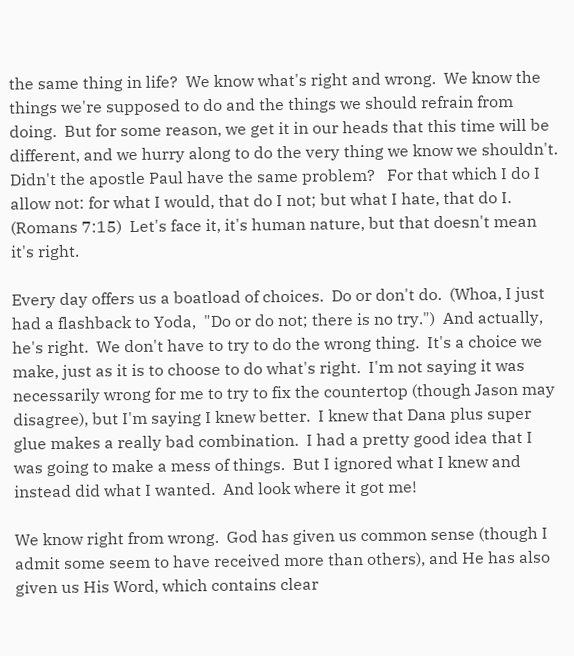the same thing in life?  We know what's right and wrong.  We know the things we're supposed to do and the things we should refrain from doing.  But for some reason, we get it in our heads that this time will be different, and we hurry along to do the very thing we know we shouldn't.  Didn't the apostle Paul have the same problem?   For that which I do I allow not: for what I would, that do I not; but what I hate, that do I. (Romans 7:15)  Let's face it, it's human nature, but that doesn't mean it's right.

Every day offers us a boatload of choices.  Do or don't do.  (Whoa, I just had a flashback to Yoda,  "Do or do not; there is no try.")  And actually, he's right.  We don't have to try to do the wrong thing.  It's a choice we make, just as it is to choose to do what's right.  I'm not saying it was necessarily wrong for me to try to fix the countertop (though Jason may disagree), but I'm saying I knew better.  I knew that Dana plus super glue makes a really bad combination.  I had a pretty good idea that I was going to make a mess of things.  But I ignored what I knew and instead did what I wanted.  And look where it got me!

We know right from wrong.  God has given us common sense (though I admit some seem to have received more than others), and He has also given us His Word, which contains clear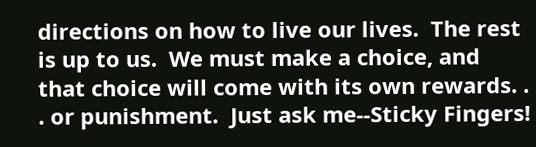directions on how to live our lives.  The rest is up to us.  We must make a choice, and that choice will come with its own rewards. . . or punishment.  Just ask me--Sticky Fingers!